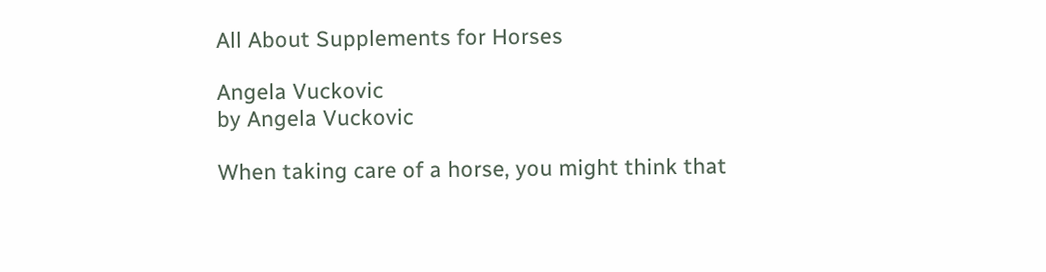All About Supplements for Horses

Angela Vuckovic
by Angela Vuckovic

When taking care of a horse, you might think that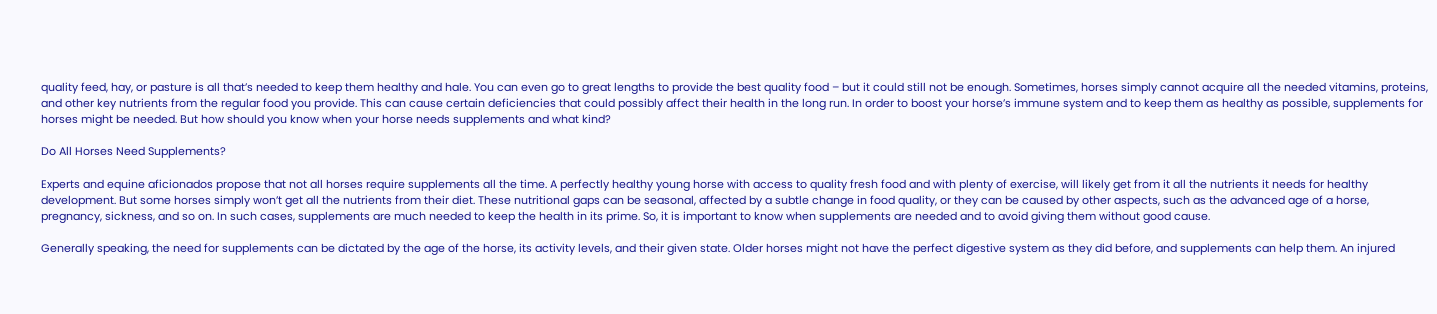quality feed, hay, or pasture is all that’s needed to keep them healthy and hale. You can even go to great lengths to provide the best quality food – but it could still not be enough. Sometimes, horses simply cannot acquire all the needed vitamins, proteins, and other key nutrients from the regular food you provide. This can cause certain deficiencies that could possibly affect their health in the long run. In order to boost your horse’s immune system and to keep them as healthy as possible, supplements for horses might be needed. But how should you know when your horse needs supplements and what kind?

Do All Horses Need Supplements?

Experts and equine aficionados propose that not all horses require supplements all the time. A perfectly healthy young horse with access to quality fresh food and with plenty of exercise, will likely get from it all the nutrients it needs for healthy development. But some horses simply won’t get all the nutrients from their diet. These nutritional gaps can be seasonal, affected by a subtle change in food quality, or they can be caused by other aspects, such as the advanced age of a horse, pregnancy, sickness, and so on. In such cases, supplements are much needed to keep the health in its prime. So, it is important to know when supplements are needed and to avoid giving them without good cause.

Generally speaking, the need for supplements can be dictated by the age of the horse, its activity levels, and their given state. Older horses might not have the perfect digestive system as they did before, and supplements can help them. An injured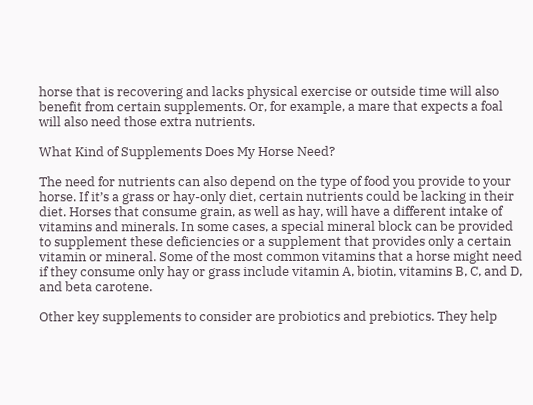horse that is recovering and lacks physical exercise or outside time will also benefit from certain supplements. Or, for example, a mare that expects a foal will also need those extra nutrients.

What Kind of Supplements Does My Horse Need?

The need for nutrients can also depend on the type of food you provide to your horse. If it’s a grass or hay-only diet, certain nutrients could be lacking in their diet. Horses that consume grain, as well as hay, will have a different intake of vitamins and minerals. In some cases, a special mineral block can be provided to supplement these deficiencies or a supplement that provides only a certain vitamin or mineral. Some of the most common vitamins that a horse might need if they consume only hay or grass include vitamin A, biotin, vitamins B, C, and D, and beta carotene.

Other key supplements to consider are probiotics and prebiotics. They help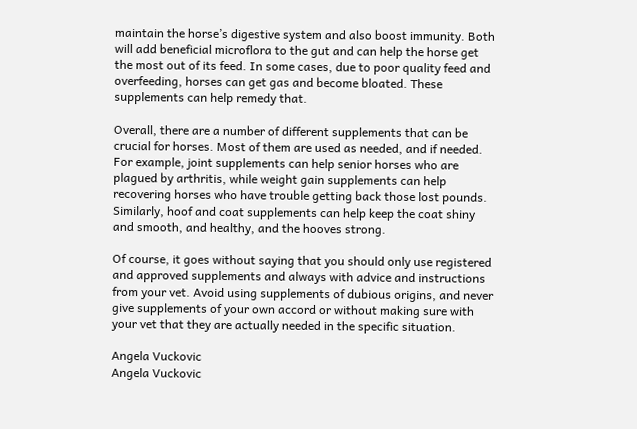maintain the horse’s digestive system and also boost immunity. Both will add beneficial microflora to the gut and can help the horse get the most out of its feed. In some cases, due to poor quality feed and overfeeding, horses can get gas and become bloated. These supplements can help remedy that.

Overall, there are a number of different supplements that can be crucial for horses. Most of them are used as needed, and if needed. For example, joint supplements can help senior horses who are plagued by arthritis, while weight gain supplements can help recovering horses who have trouble getting back those lost pounds. Similarly, hoof and coat supplements can help keep the coat shiny and smooth, and healthy, and the hooves strong.

Of course, it goes without saying that you should only use registered and approved supplements and always with advice and instructions from your vet. Avoid using supplements of dubious origins, and never give supplements of your own accord or without making sure with your vet that they are actually needed in the specific situation.

Angela Vuckovic
Angela Vuckovic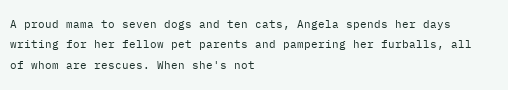A proud mama to seven dogs and ten cats, Angela spends her days writing for her fellow pet parents and pampering her furballs, all of whom are rescues. When she's not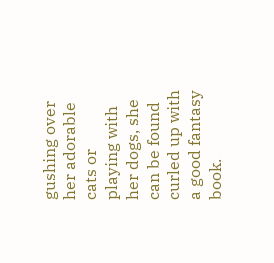gushing over her adorable cats or playing with her dogs, she can be found curled up with a good fantasy book.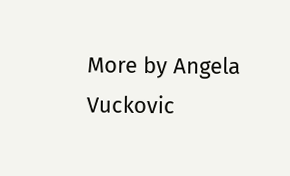More by Angela Vuckovic